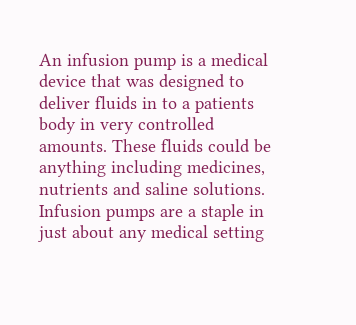An infusion pump is a medical device that was designed to deliver fluids in to a patients body in very controlled amounts. These fluids could be anything including medicines, nutrients and saline solutions. Infusion pumps are a staple in just about any medical setting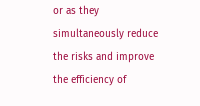or as they simultaneously reduce the risks and improve the efficiency of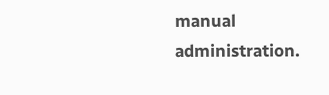manual administration.